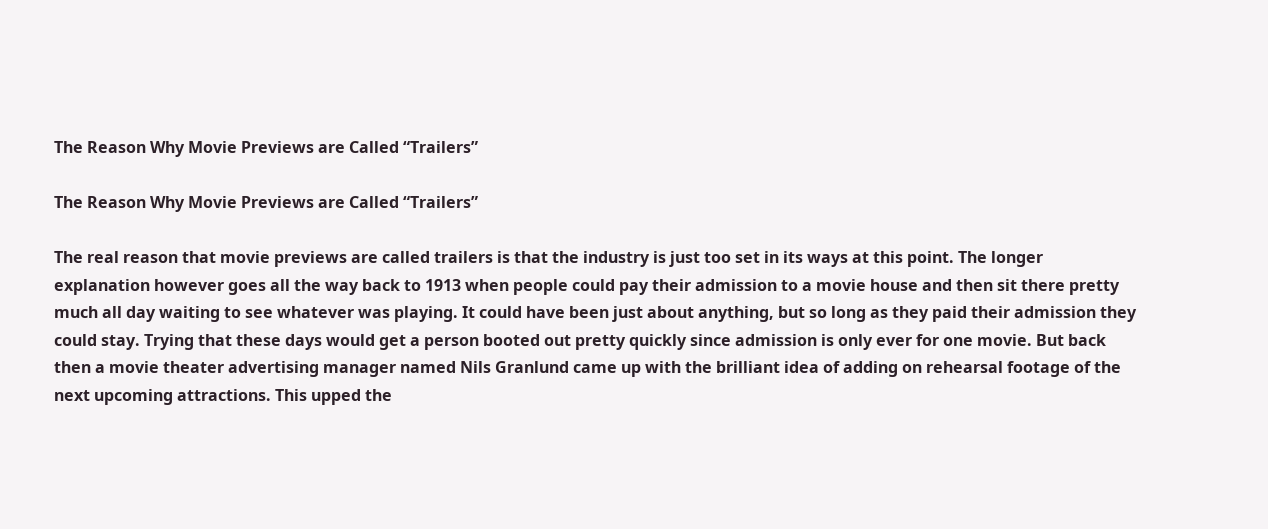The Reason Why Movie Previews are Called “Trailers”

The Reason Why Movie Previews are Called “Trailers”

The real reason that movie previews are called trailers is that the industry is just too set in its ways at this point. The longer explanation however goes all the way back to 1913 when people could pay their admission to a movie house and then sit there pretty much all day waiting to see whatever was playing. It could have been just about anything, but so long as they paid their admission they could stay. Trying that these days would get a person booted out pretty quickly since admission is only ever for one movie. But back then a movie theater advertising manager named Nils Granlund came up with the brilliant idea of adding on rehearsal footage of the next upcoming attractions. This upped the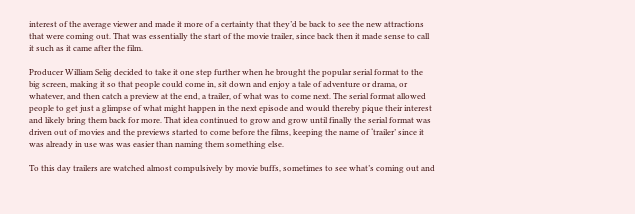interest of the average viewer and made it more of a certainty that they’d be back to see the new attractions that were coming out. That was essentially the start of the movie trailer, since back then it made sense to call it such as it came after the film.

Producer William Selig decided to take it one step further when he brought the popular serial format to the big screen, making it so that people could come in, sit down and enjoy a tale of adventure or drama, or whatever, and then catch a preview at the end, a trailer, of what was to come next. The serial format allowed people to get just a glimpse of what might happen in the next episode and would thereby pique their interest and likely bring them back for more. That idea continued to grow and grow until finally the serial format was driven out of movies and the previews started to come before the films, keeping the name of ‘trailer’ since it was already in use was was easier than naming them something else.

To this day trailers are watched almost compulsively by movie buffs, sometimes to see what’s coming out and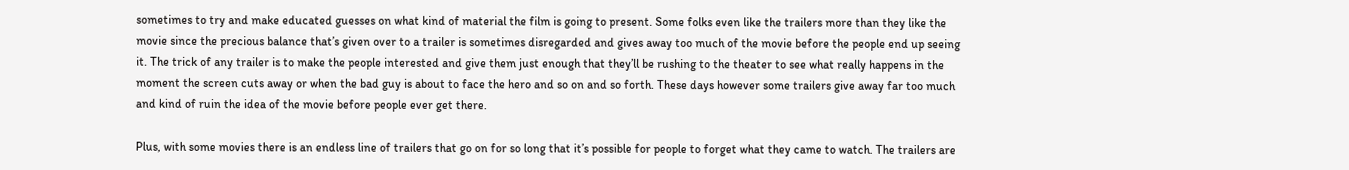sometimes to try and make educated guesses on what kind of material the film is going to present. Some folks even like the trailers more than they like the movie since the precious balance that’s given over to a trailer is sometimes disregarded and gives away too much of the movie before the people end up seeing it. The trick of any trailer is to make the people interested and give them just enough that they’ll be rushing to the theater to see what really happens in the moment the screen cuts away or when the bad guy is about to face the hero and so on and so forth. These days however some trailers give away far too much and kind of ruin the idea of the movie before people ever get there.

Plus, with some movies there is an endless line of trailers that go on for so long that it’s possible for people to forget what they came to watch. The trailers are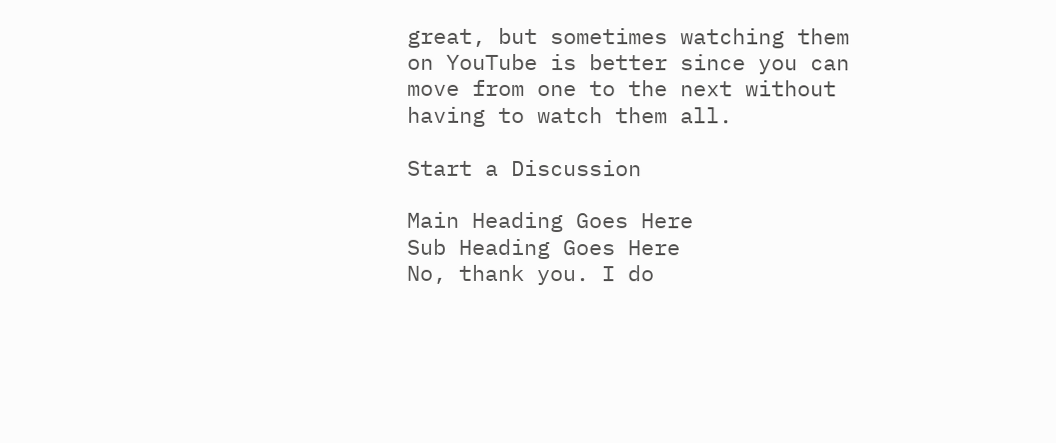great, but sometimes watching them on YouTube is better since you can move from one to the next without having to watch them all.

Start a Discussion

Main Heading Goes Here
Sub Heading Goes Here
No, thank you. I do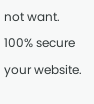not want.
100% secure your website.